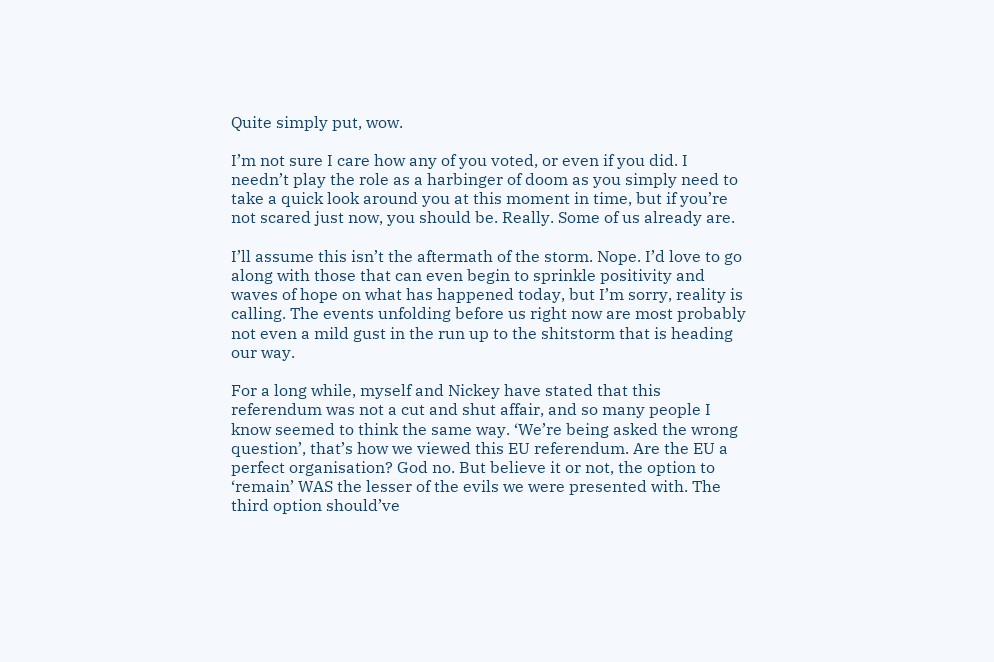Quite simply put, wow.

I’m not sure I care how any of you voted, or even if you did. I needn’t play the role as a harbinger of doom as you simply need to take a quick look around you at this moment in time, but if you’re not scared just now, you should be. Really. Some of us already are.

I’ll assume this isn’t the aftermath of the storm. Nope. I’d love to go along with those that can even begin to sprinkle positivity and waves of hope on what has happened today, but I’m sorry, reality is calling. The events unfolding before us right now are most probably not even a mild gust in the run up to the shitstorm that is heading our way.

For a long while, myself and Nickey have stated that this referendum was not a cut and shut affair, and so many people I know seemed to think the same way. ‘We’re being asked the wrong question’, that’s how we viewed this EU referendum. Are the EU a perfect organisation? God no. But believe it or not, the option to ‘remain’ WAS the lesser of the evils we were presented with. The third option should’ve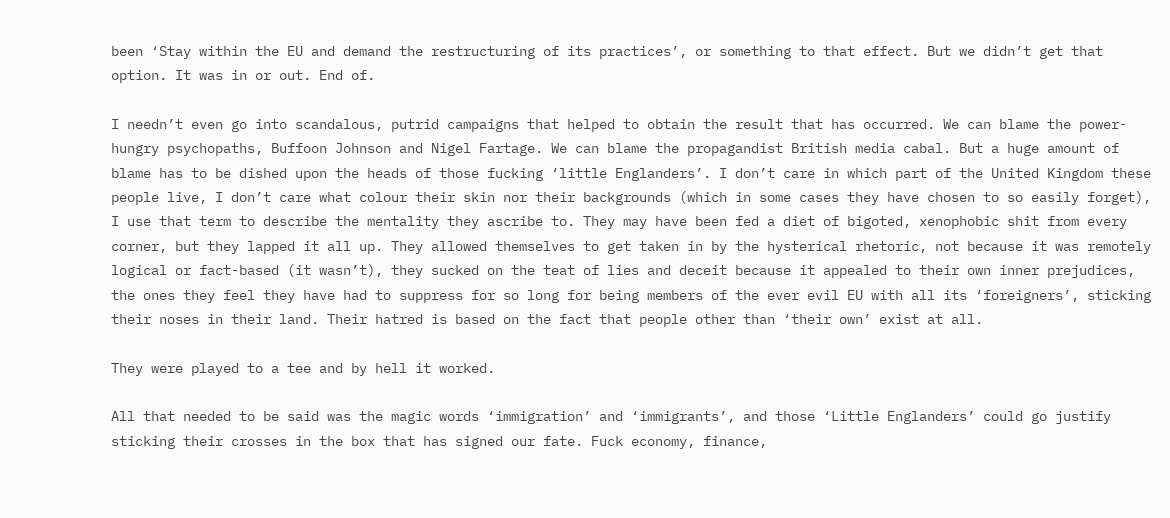been ‘Stay within the EU and demand the restructuring of its practices’, or something to that effect. But we didn’t get that option. It was in or out. End of.

I needn’t even go into scandalous, putrid campaigns that helped to obtain the result that has occurred. We can blame the power-hungry psychopaths, Buffoon Johnson and Nigel Fartage. We can blame the propagandist British media cabal. But a huge amount of blame has to be dished upon the heads of those fucking ‘little Englanders’. I don’t care in which part of the United Kingdom these people live, I don’t care what colour their skin nor their backgrounds (which in some cases they have chosen to so easily forget), I use that term to describe the mentality they ascribe to. They may have been fed a diet of bigoted, xenophobic shit from every corner, but they lapped it all up. They allowed themselves to get taken in by the hysterical rhetoric, not because it was remotely logical or fact-based (it wasn’t), they sucked on the teat of lies and deceit because it appealed to their own inner prejudices, the ones they feel they have had to suppress for so long for being members of the ever evil EU with all its ‘foreigners’, sticking their noses in their land. Their hatred is based on the fact that people other than ‘their own’ exist at all.

They were played to a tee and by hell it worked.

All that needed to be said was the magic words ‘immigration’ and ‘immigrants’, and those ‘Little Englanders’ could go justify sticking their crosses in the box that has signed our fate. Fuck economy, finance,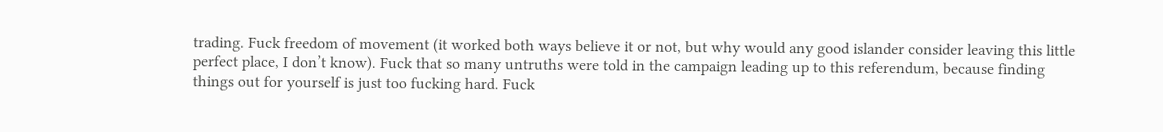trading. Fuck freedom of movement (it worked both ways believe it or not, but why would any good islander consider leaving this little perfect place, I don’t know). Fuck that so many untruths were told in the campaign leading up to this referendum, because finding things out for yourself is just too fucking hard. Fuck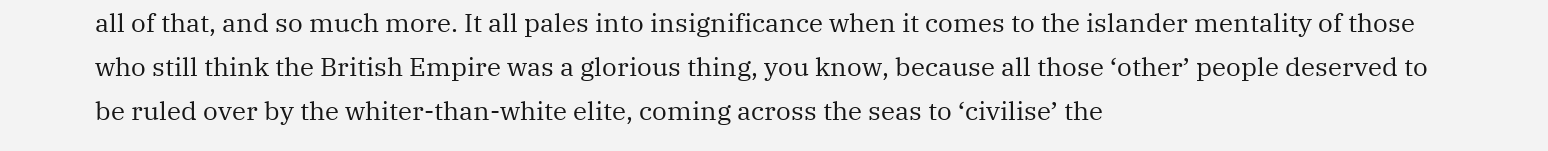all of that, and so much more. It all pales into insignificance when it comes to the islander mentality of those who still think the British Empire was a glorious thing, you know, because all those ‘other’ people deserved to be ruled over by the whiter-than-white elite, coming across the seas to ‘civilise’ the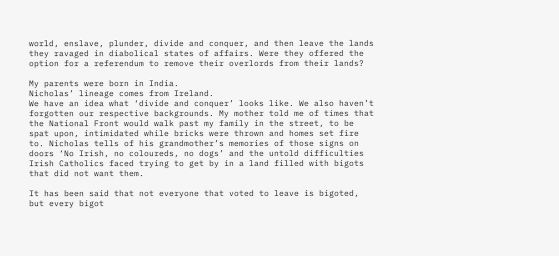world, enslave, plunder, divide and conquer, and then leave the lands they ravaged in diabolical states of affairs. Were they offered the option for a referendum to remove their overlords from their lands?

My parents were born in India.
Nicholas’ lineage comes from Ireland.
We have an idea what ‘divide and conquer’ looks like. We also haven’t forgotten our respective backgrounds. My mother told me of times that the National Front would walk past my family in the street, to be spat upon, intimidated while bricks were thrown and homes set fire to. Nicholas tells of his grandmother’s memories of those signs on doors ‘No Irish, no coloureds, no dogs’ and the untold difficulties Irish Catholics faced trying to get by in a land filled with bigots that did not want them.

It has been said that not everyone that voted to leave is bigoted, but every bigot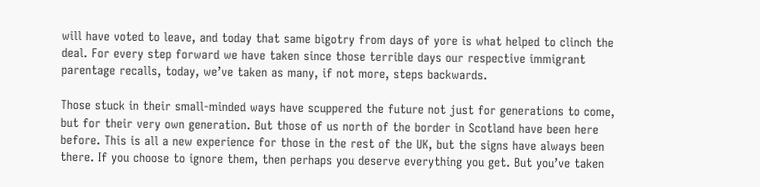will have voted to leave, and today that same bigotry from days of yore is what helped to clinch the deal. For every step forward we have taken since those terrible days our respective immigrant parentage recalls, today, we’ve taken as many, if not more, steps backwards.

Those stuck in their small-minded ways have scuppered the future not just for generations to come, but for their very own generation. But those of us north of the border in Scotland have been here before. This is all a new experience for those in the rest of the UK, but the signs have always been there. If you choose to ignore them, then perhaps you deserve everything you get. But you’ve taken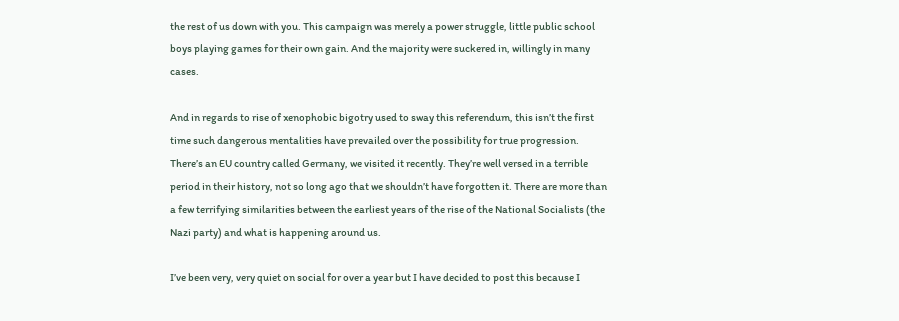the rest of us down with you. This campaign was merely a power struggle, little public school boys playing games for their own gain. And the majority were suckered in, willingly in many cases.

And in regards to rise of xenophobic bigotry used to sway this referendum, this isn’t the first time such dangerous mentalities have prevailed over the possibility for true progression. There’s an EU country called Germany, we visited it recently. They’re well versed in a terrible period in their history, not so long ago that we shouldn’t have forgotten it. There are more than a few terrifying similarities between the earliest years of the rise of the National Socialists (the Nazi party) and what is happening around us.

I’ve been very, very quiet on social for over a year but I have decided to post this because I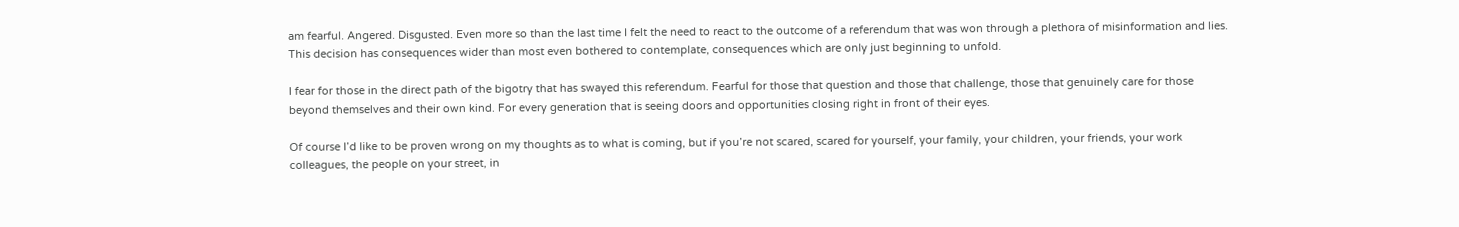am fearful. Angered. Disgusted. Even more so than the last time I felt the need to react to the outcome of a referendum that was won through a plethora of misinformation and lies. This decision has consequences wider than most even bothered to contemplate, consequences which are only just beginning to unfold.

I fear for those in the direct path of the bigotry that has swayed this referendum. Fearful for those that question and those that challenge, those that genuinely care for those beyond themselves and their own kind. For every generation that is seeing doors and opportunities closing right in front of their eyes.

Of course I’d like to be proven wrong on my thoughts as to what is coming, but if you’re not scared, scared for yourself, your family, your children, your friends, your work colleagues, the people on your street, in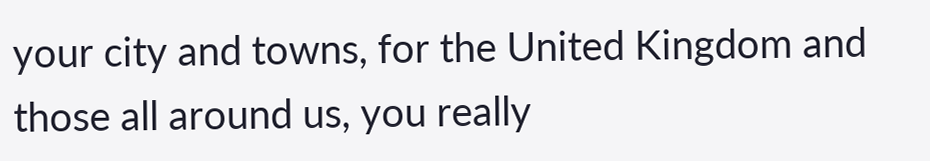your city and towns, for the United Kingdom and those all around us, you really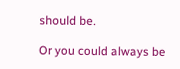should be.

Or you could always be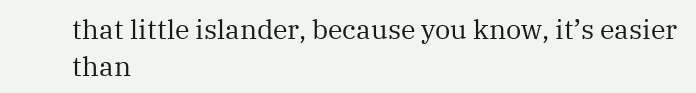that little islander, because you know, it’s easier than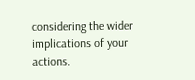considering the wider implications of your actions.